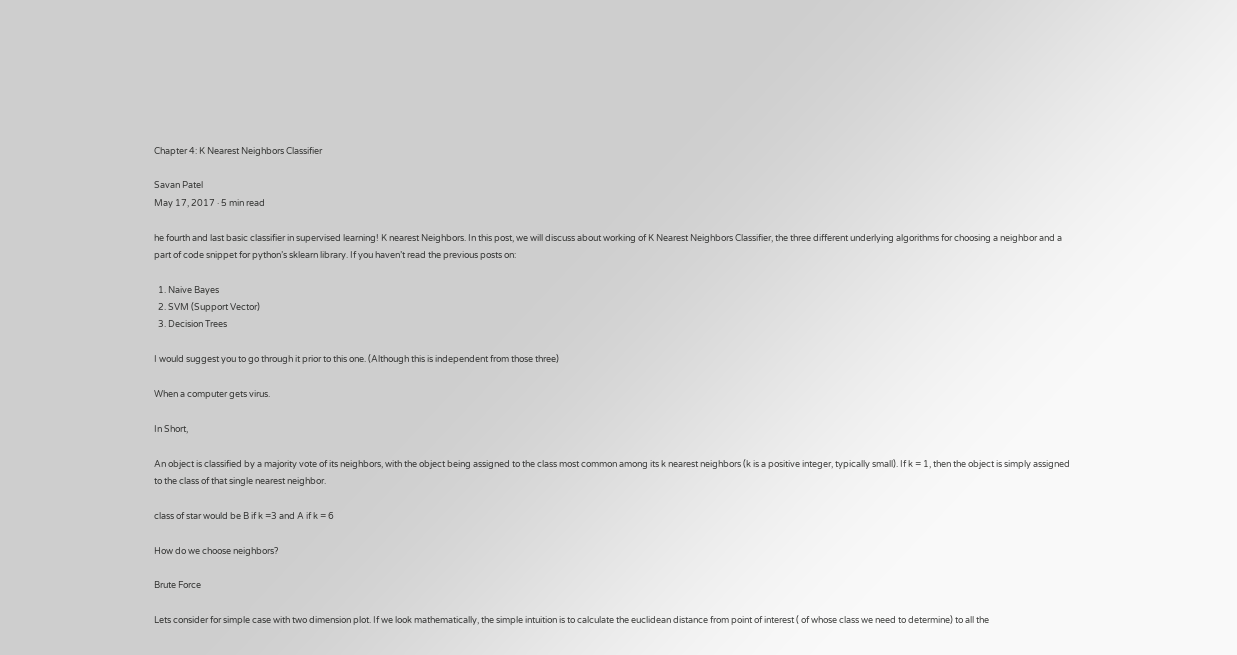Chapter 4: K Nearest Neighbors Classifier

Savan Patel
May 17, 2017 · 5 min read

he fourth and last basic classifier in supervised learning! K nearest Neighbors. In this post, we will discuss about working of K Nearest Neighbors Classifier, the three different underlying algorithms for choosing a neighbor and a part of code snippet for python’s sklearn library. If you haven’t read the previous posts on:

  1. Naive Bayes
  2. SVM (Support Vector)
  3. Decision Trees

I would suggest you to go through it prior to this one. (Although this is independent from those three)

When a computer gets virus.

In Short,

An object is classified by a majority vote of its neighbors, with the object being assigned to the class most common among its k nearest neighbors (k is a positive integer, typically small). If k = 1, then the object is simply assigned to the class of that single nearest neighbor.

class of star would be B if k =3 and A if k = 6

How do we choose neighbors?

Brute Force

Lets consider for simple case with two dimension plot. If we look mathematically, the simple intuition is to calculate the euclidean distance from point of interest ( of whose class we need to determine) to all the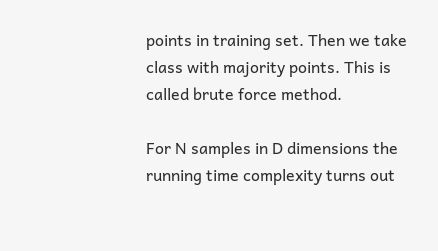points in training set. Then we take class with majority points. This is called brute force method.

For N samples in D dimensions the running time complexity turns out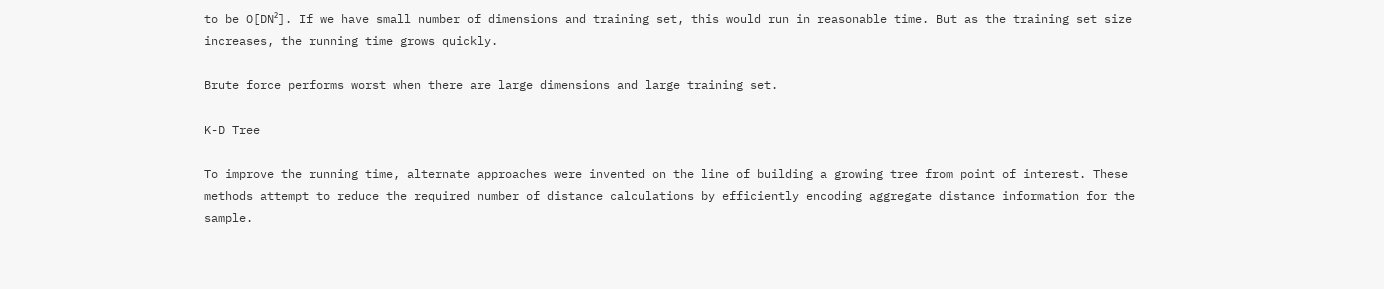to be O[DN²]. If we have small number of dimensions and training set, this would run in reasonable time. But as the training set size increases, the running time grows quickly.

Brute force performs worst when there are large dimensions and large training set.

K-D Tree

To improve the running time, alternate approaches were invented on the line of building a growing tree from point of interest. These methods attempt to reduce the required number of distance calculations by efficiently encoding aggregate distance information for the sample.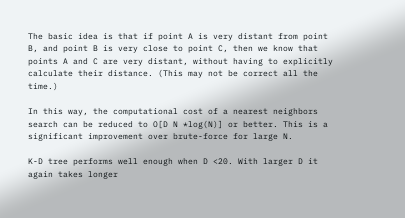The basic idea is that if point A is very distant from point B, and point B is very close to point C, then we know that points A and C are very distant, without having to explicitly calculate their distance. (This may not be correct all the time.)

In this way, the computational cost of a nearest neighbors search can be reduced to O[D N *log(N)] or better. This is a significant improvement over brute-force for large N.

K-D tree performs well enough when D <20. With larger D it again takes longer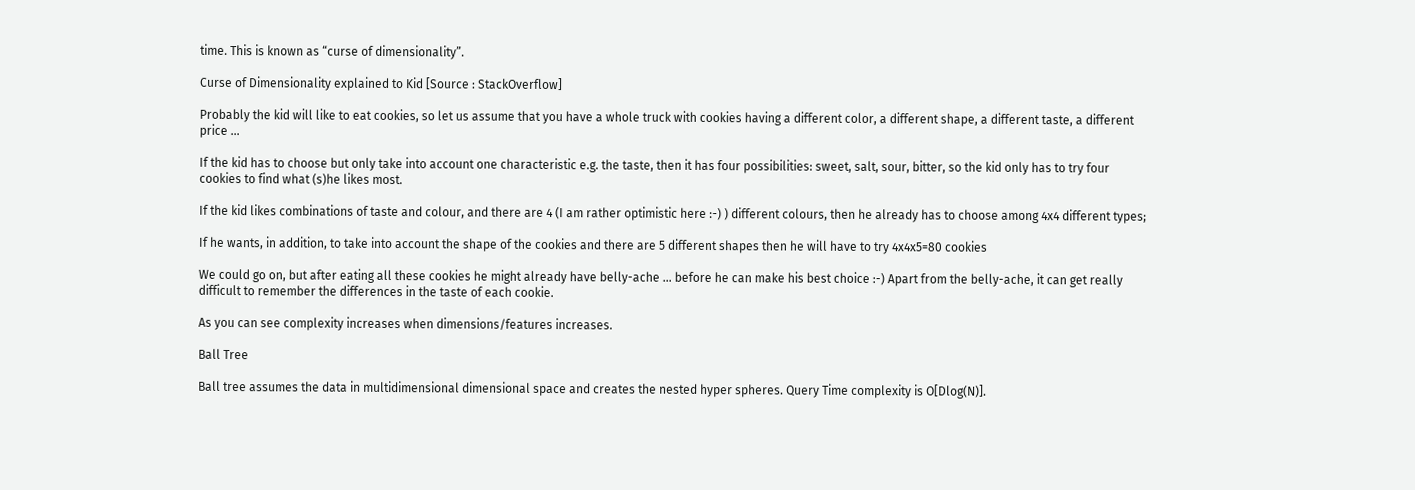time. This is known as “curse of dimensionality”.

Curse of Dimensionality explained to Kid [Source : StackOverflow]

Probably the kid will like to eat cookies, so let us assume that you have a whole truck with cookies having a different color, a different shape, a different taste, a different price …

If the kid has to choose but only take into account one characteristic e.g. the taste, then it has four possibilities: sweet, salt, sour, bitter, so the kid only has to try four cookies to find what (s)he likes most.

If the kid likes combinations of taste and colour, and there are 4 (I am rather optimistic here :-) ) different colours, then he already has to choose among 4x4 different types;

If he wants, in addition, to take into account the shape of the cookies and there are 5 different shapes then he will have to try 4x4x5=80 cookies

We could go on, but after eating all these cookies he might already have belly-ache … before he can make his best choice :-) Apart from the belly-ache, it can get really difficult to remember the differences in the taste of each cookie.

As you can see complexity increases when dimensions/features increases.

Ball Tree

Ball tree assumes the data in multidimensional dimensional space and creates the nested hyper spheres. Query Time complexity is O[Dlog(N)].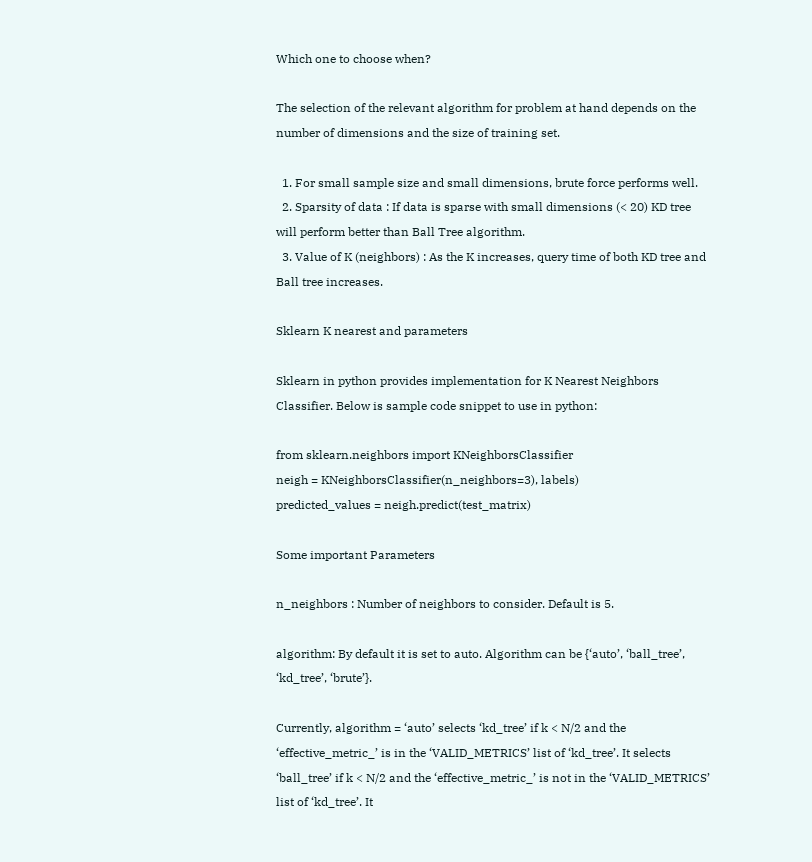Which one to choose when?

The selection of the relevant algorithm for problem at hand depends on the number of dimensions and the size of training set.

  1. For small sample size and small dimensions, brute force performs well.
  2. Sparsity of data : If data is sparse with small dimensions (< 20) KD tree will perform better than Ball Tree algorithm.
  3. Value of K (neighbors) : As the K increases, query time of both KD tree and Ball tree increases.

Sklearn K nearest and parameters

Sklearn in python provides implementation for K Nearest Neighbors Classifier. Below is sample code snippet to use in python:

from sklearn.neighbors import KNeighborsClassifier
neigh = KNeighborsClassifier(n_neighbors=3), labels)
predicted_values = neigh.predict(test_matrix)

Some important Parameters

n_neighbors : Number of neighbors to consider. Default is 5.

algorithm: By default it is set to auto. Algorithm can be {‘auto’, ‘ball_tree’, ‘kd_tree’, ‘brute’}.

Currently, algorithm = ‘auto’ selects ‘kd_tree’ if k < N/2 and the ‘effective_metric_’ is in the ‘VALID_METRICS’ list of ‘kd_tree’. It selects ‘ball_tree’ if k < N/2 and the ‘effective_metric_’ is not in the ‘VALID_METRICS’ list of ‘kd_tree’. It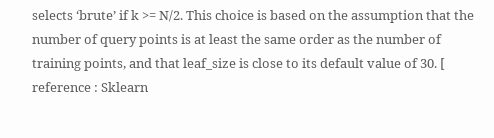selects ‘brute’ if k >= N/2. This choice is based on the assumption that the number of query points is at least the same order as the number of training points, and that leaf_size is close to its default value of 30. [ reference : Sklearn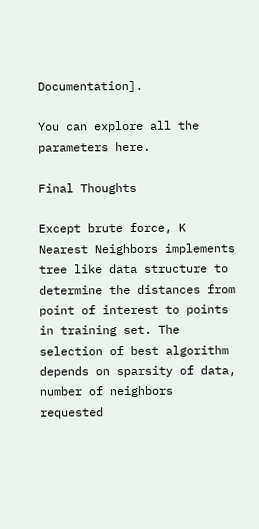Documentation].

You can explore all the parameters here.

Final Thoughts

Except brute force, K Nearest Neighbors implements tree like data structure to determine the distances from point of interest to points in training set. The selection of best algorithm depends on sparsity of data, number of neighbors requested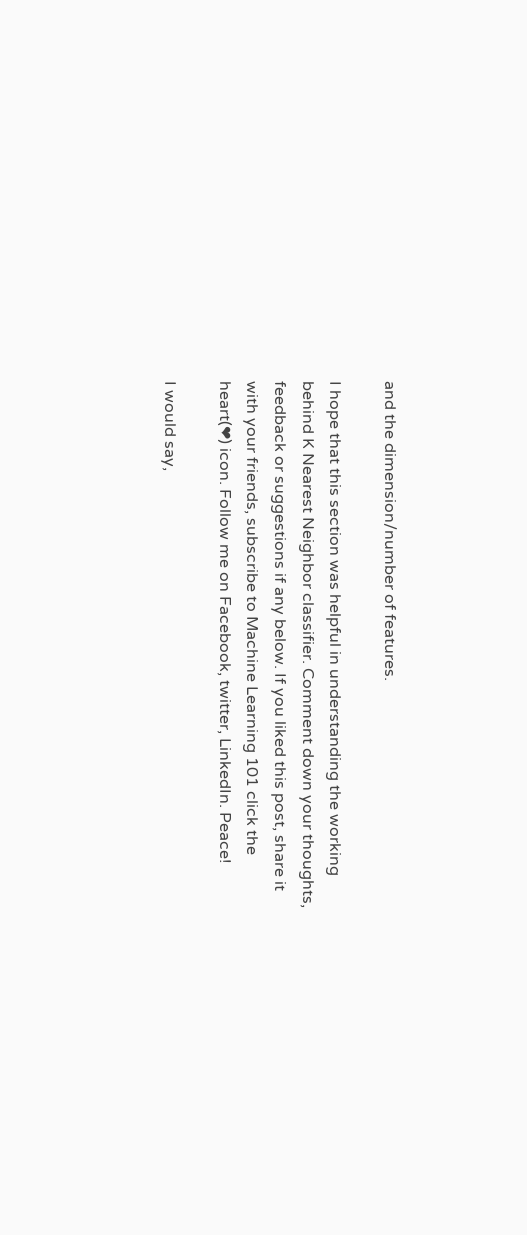and the dimension/number of features.

I hope that this section was helpful in understanding the working behind K Nearest Neighbor classifier. Comment down your thoughts, feedback or suggestions if any below. If you liked this post, share it with your friends, subscribe to Machine Learning 101 click the heart(❤) icon. Follow me on Facebook, twitter, LinkedIn. Peace!

I would say,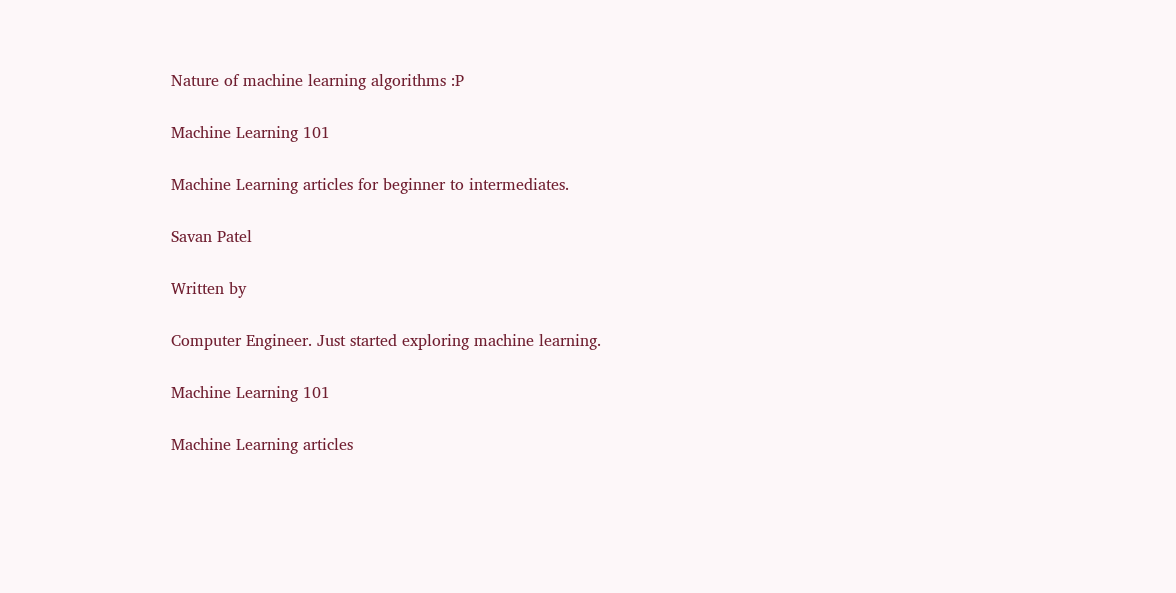Nature of machine learning algorithms :P

Machine Learning 101

Machine Learning articles for beginner to intermediates.

Savan Patel

Written by

Computer Engineer. Just started exploring machine learning.

Machine Learning 101

Machine Learning articles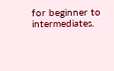for beginner to intermediates.